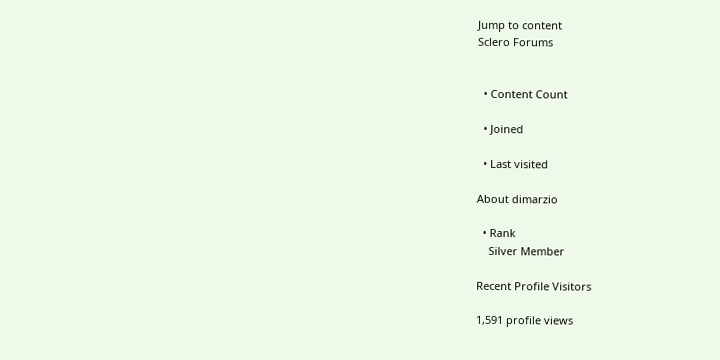Jump to content
Sclero Forums


  • Content Count

  • Joined

  • Last visited

About dimarzio

  • Rank
    Silver Member

Recent Profile Visitors

1,591 profile views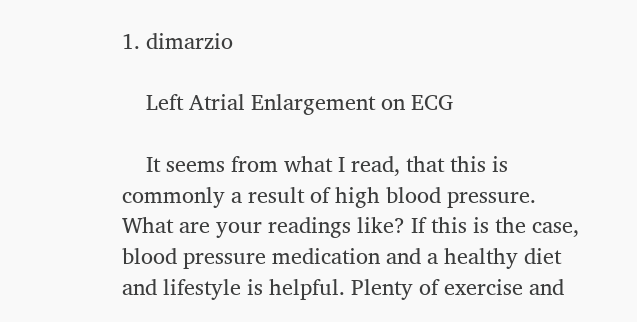1. dimarzio

    Left Atrial Enlargement on ECG

    It seems from what I read, that this is commonly a result of high blood pressure. What are your readings like? If this is the case, blood pressure medication and a healthy diet and lifestyle is helpful. Plenty of exercise and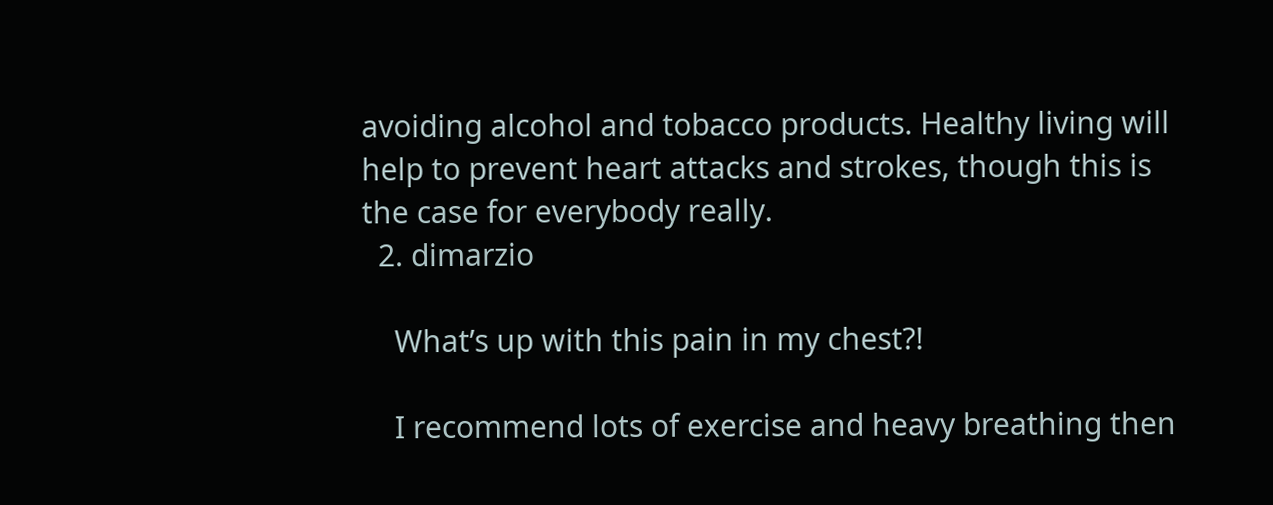avoiding alcohol and tobacco products. Healthy living will help to prevent heart attacks and strokes, though this is the case for everybody really.
  2. dimarzio

    What’s up with this pain in my chest?!

    I recommend lots of exercise and heavy breathing then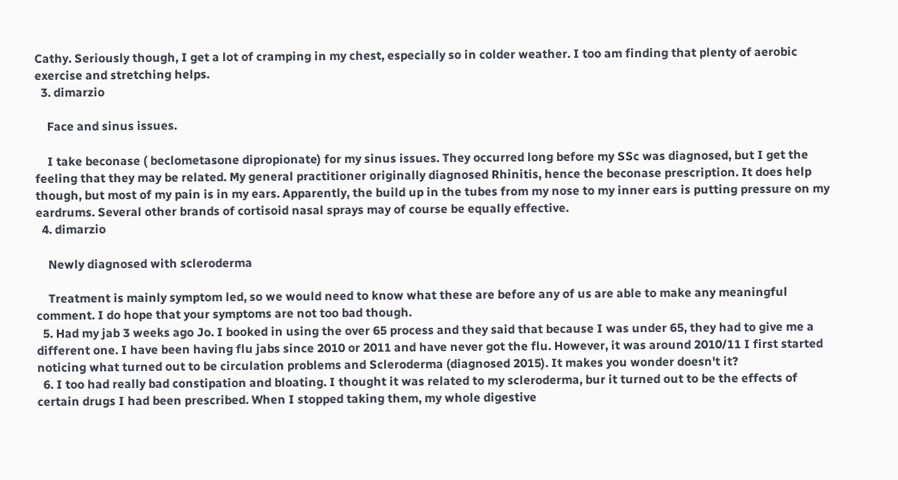Cathy. Seriously though, I get a lot of cramping in my chest, especially so in colder weather. I too am finding that plenty of aerobic exercise and stretching helps.
  3. dimarzio

    Face and sinus issues.

    I take beconase ( beclometasone dipropionate) for my sinus issues. They occurred long before my SSc was diagnosed, but I get the feeling that they may be related. My general practitioner originally diagnosed Rhinitis, hence the beconase prescription. It does help though, but most of my pain is in my ears. Apparently, the build up in the tubes from my nose to my inner ears is putting pressure on my eardrums. Several other brands of cortisoid nasal sprays may of course be equally effective.
  4. dimarzio

    Newly diagnosed with scleroderma

    Treatment is mainly symptom led, so we would need to know what these are before any of us are able to make any meaningful comment. I do hope that your symptoms are not too bad though.
  5. Had my jab 3 weeks ago Jo. I booked in using the over 65 process and they said that because I was under 65, they had to give me a different one. I have been having flu jabs since 2010 or 2011 and have never got the flu. However, it was around 2010/11 I first started noticing what turned out to be circulation problems and Scleroderma (diagnosed 2015). It makes you wonder doesn't it?
  6. I too had really bad constipation and bloating. I thought it was related to my scleroderma, bur it turned out to be the effects of certain drugs I had been prescribed. When I stopped taking them, my whole digestive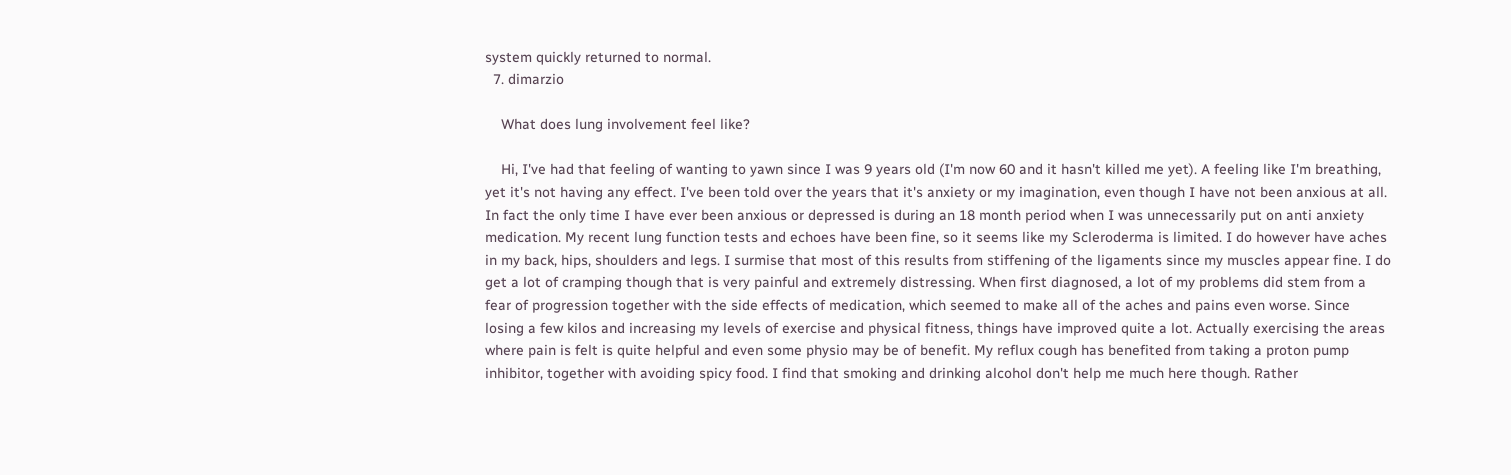system quickly returned to normal.
  7. dimarzio

    What does lung involvement feel like?

    Hi, I've had that feeling of wanting to yawn since I was 9 years old (I'm now 60 and it hasn't killed me yet). A feeling like I'm breathing, yet it's not having any effect. I've been told over the years that it's anxiety or my imagination, even though I have not been anxious at all. In fact the only time I have ever been anxious or depressed is during an 18 month period when I was unnecessarily put on anti anxiety medication. My recent lung function tests and echoes have been fine, so it seems like my Scleroderma is limited. I do however have aches in my back, hips, shoulders and legs. I surmise that most of this results from stiffening of the ligaments since my muscles appear fine. I do get a lot of cramping though that is very painful and extremely distressing. When first diagnosed, a lot of my problems did stem from a fear of progression together with the side effects of medication, which seemed to make all of the aches and pains even worse. Since losing a few kilos and increasing my levels of exercise and physical fitness, things have improved quite a lot. Actually exercising the areas where pain is felt is quite helpful and even some physio may be of benefit. My reflux cough has benefited from taking a proton pump inhibitor, together with avoiding spicy food. I find that smoking and drinking alcohol don't help me much here though. Rather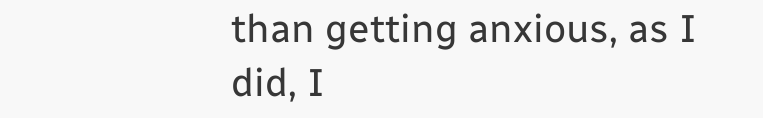than getting anxious, as I did, I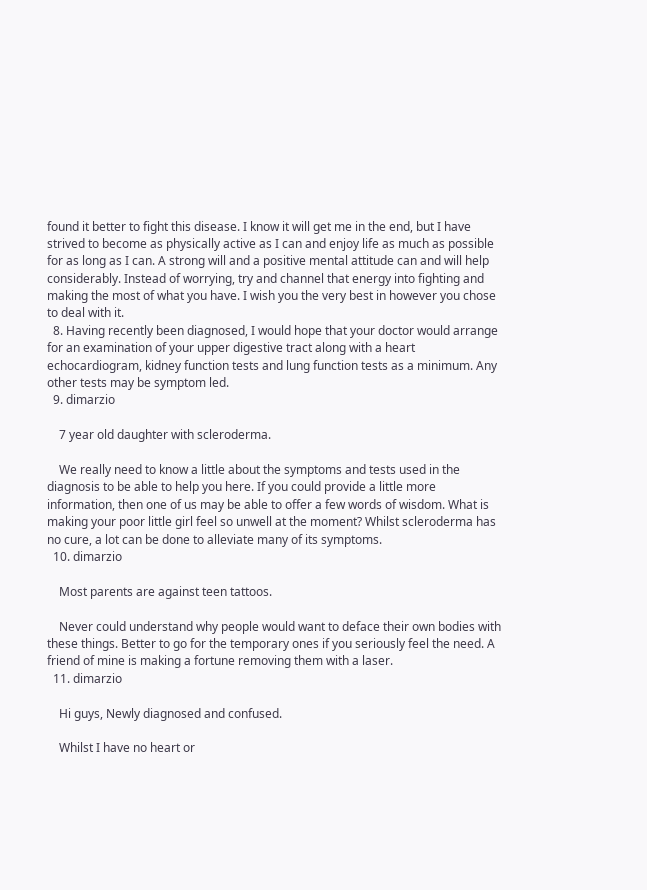found it better to fight this disease. I know it will get me in the end, but I have strived to become as physically active as I can and enjoy life as much as possible for as long as I can. A strong will and a positive mental attitude can and will help considerably. Instead of worrying, try and channel that energy into fighting and making the most of what you have. I wish you the very best in however you chose to deal with it.
  8. Having recently been diagnosed, I would hope that your doctor would arrange for an examination of your upper digestive tract along with a heart echocardiogram, kidney function tests and lung function tests as a minimum. Any other tests may be symptom led.
  9. dimarzio

    7 year old daughter with scleroderma.

    We really need to know a little about the symptoms and tests used in the diagnosis to be able to help you here. If you could provide a little more information, then one of us may be able to offer a few words of wisdom. What is making your poor little girl feel so unwell at the moment? Whilst scleroderma has no cure, a lot can be done to alleviate many of its symptoms.
  10. dimarzio

    Most parents are against teen tattoos.

    Never could understand why people would want to deface their own bodies with these things. Better to go for the temporary ones if you seriously feel the need. A friend of mine is making a fortune removing them with a laser.
  11. dimarzio

    Hi guys, Newly diagnosed and confused.

    Whilst I have no heart or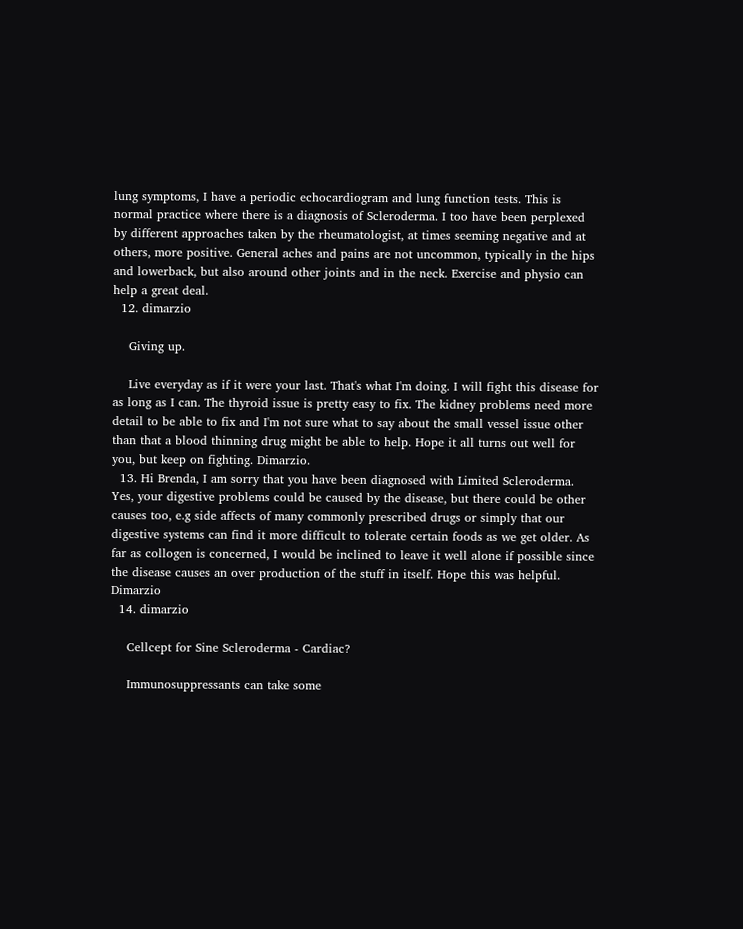lung symptoms, I have a periodic echocardiogram and lung function tests. This is normal practice where there is a diagnosis of Scleroderma. I too have been perplexed by different approaches taken by the rheumatologist, at times seeming negative and at others, more positive. General aches and pains are not uncommon, typically in the hips and lowerback, but also around other joints and in the neck. Exercise and physio can help a great deal.
  12. dimarzio

    Giving up.

    Live everyday as if it were your last. That's what I'm doing. I will fight this disease for as long as I can. The thyroid issue is pretty easy to fix. The kidney problems need more detail to be able to fix and I'm not sure what to say about the small vessel issue other than that a blood thinning drug might be able to help. Hope it all turns out well for you, but keep on fighting. Dimarzio.
  13. Hi Brenda, I am sorry that you have been diagnosed with Limited Scleroderma. Yes, your digestive problems could be caused by the disease, but there could be other causes too, e.g side affects of many commonly prescribed drugs or simply that our digestive systems can find it more difficult to tolerate certain foods as we get older. As far as collogen is concerned, I would be inclined to leave it well alone if possible since the disease causes an over production of the stuff in itself. Hope this was helpful. Dimarzio
  14. dimarzio

    Cellcept for Sine Scleroderma - Cardiac?

    Immunosuppressants can take some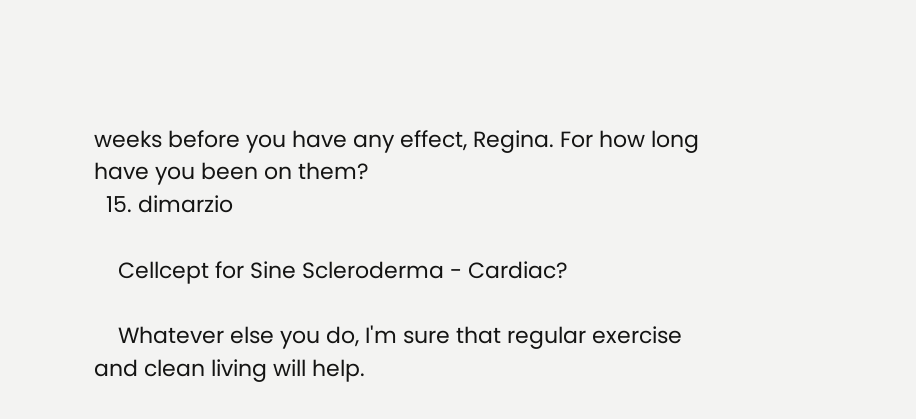weeks before you have any effect, Regina. For how long have you been on them?
  15. dimarzio

    Cellcept for Sine Scleroderma - Cardiac?

    Whatever else you do, I'm sure that regular exercise and clean living will help.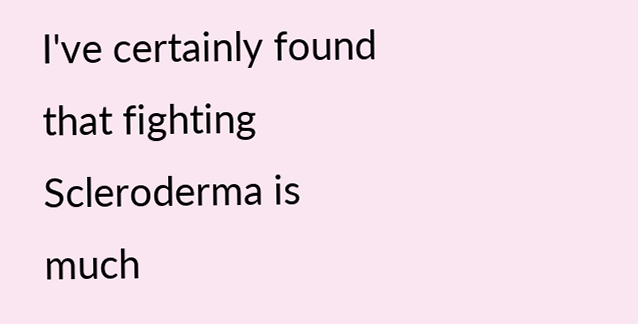I've certainly found that fighting Scleroderma is much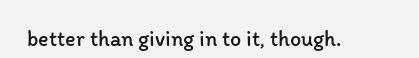better than giving in to it, though.